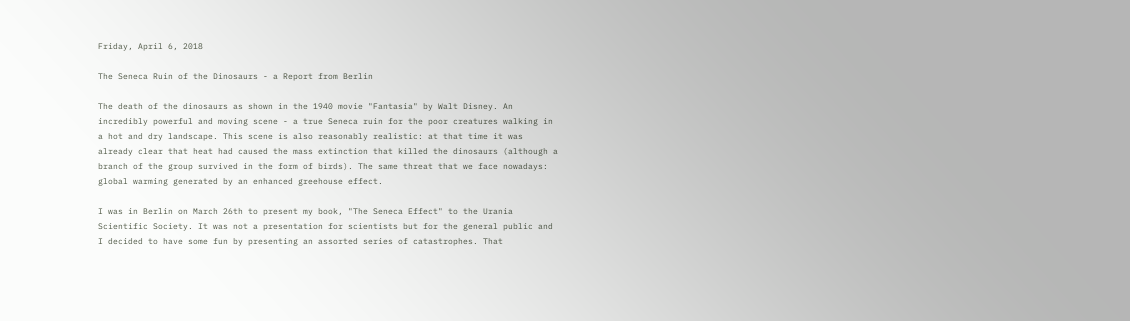Friday, April 6, 2018

The Seneca Ruin of the Dinosaurs - a Report from Berlin

The death of the dinosaurs as shown in the 1940 movie "Fantasia" by Walt Disney. An incredibly powerful and moving scene - a true Seneca ruin for the poor creatures walking in a hot and dry landscape. This scene is also reasonably realistic: at that time it was already clear that heat had caused the mass extinction that killed the dinosaurs (although a branch of the group survived in the form of birds). The same threat that we face nowadays: global warming generated by an enhanced greehouse effect.

I was in Berlin on March 26th to present my book, "The Seneca Effect" to the Urania Scientific Society. It was not a presentation for scientists but for the general public and I decided to have some fun by presenting an assorted series of catastrophes. That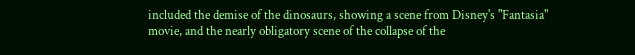included the demise of the dinosaurs, showing a scene from Disney's "Fantasia" movie, and the nearly obligatory scene of the collapse of the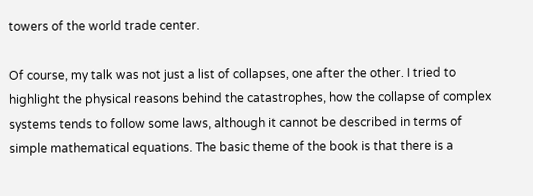towers of the world trade center.

Of course, my talk was not just a list of collapses, one after the other. I tried to highlight the physical reasons behind the catastrophes, how the collapse of complex systems tends to follow some laws, although it cannot be described in terms of simple mathematical equations. The basic theme of the book is that there is a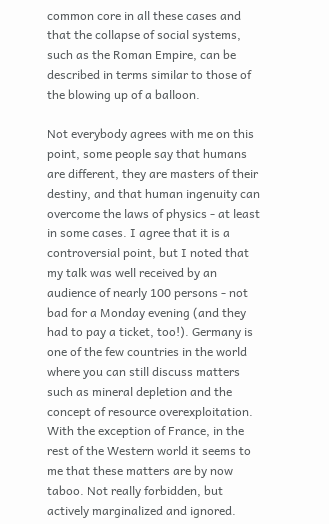common core in all these cases and that the collapse of social systems, such as the Roman Empire, can be described in terms similar to those of the blowing up of a balloon.

Not everybody agrees with me on this point, some people say that humans are different, they are masters of their destiny, and that human ingenuity can overcome the laws of physics - at least in some cases. I agree that it is a controversial point, but I noted that my talk was well received by an audience of nearly 100 persons - not bad for a Monday evening (and they had to pay a ticket, too!). Germany is one of the few countries in the world where you can still discuss matters such as mineral depletion and the concept of resource overexploitation. With the exception of France, in the rest of the Western world it seems to me that these matters are by now taboo. Not really forbidden, but actively marginalized and ignored.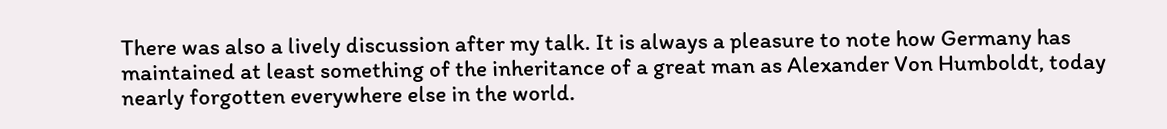There was also a lively discussion after my talk. It is always a pleasure to note how Germany has maintained at least something of the inheritance of a great man as Alexander Von Humboldt, today nearly forgotten everywhere else in the world.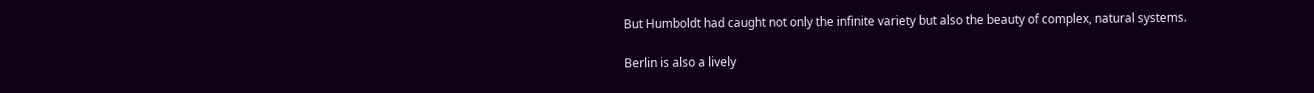But Humboldt had caught not only the infinite variety but also the beauty of complex, natural systems.

Berlin is also a lively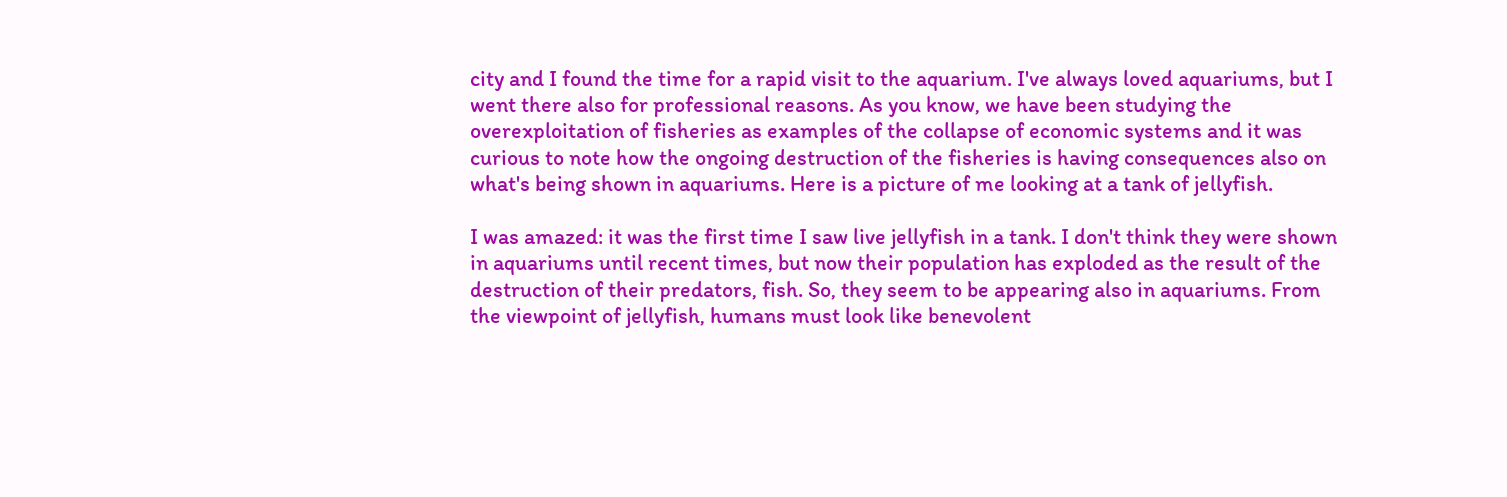city and I found the time for a rapid visit to the aquarium. I've always loved aquariums, but I went there also for professional reasons. As you know, we have been studying the overexploitation of fisheries as examples of the collapse of economic systems and it was curious to note how the ongoing destruction of the fisheries is having consequences also on what's being shown in aquariums. Here is a picture of me looking at a tank of jellyfish.

I was amazed: it was the first time I saw live jellyfish in a tank. I don't think they were shown in aquariums until recent times, but now their population has exploded as the result of the destruction of their predators, fish. So, they seem to be appearing also in aquariums. From the viewpoint of jellyfish, humans must look like benevolent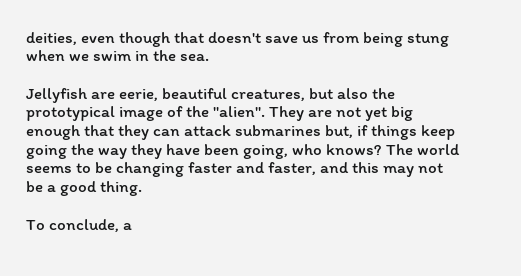deities, even though that doesn't save us from being stung when we swim in the sea.

Jellyfish are eerie, beautiful creatures, but also the prototypical image of the "alien". They are not yet big enough that they can attack submarines but, if things keep going the way they have been going, who knows? The world seems to be changing faster and faster, and this may not be a good thing.

To conclude, a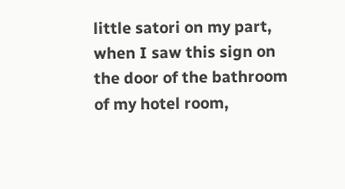little satori on my part, when I saw this sign on the door of the bathroom of my hotel room,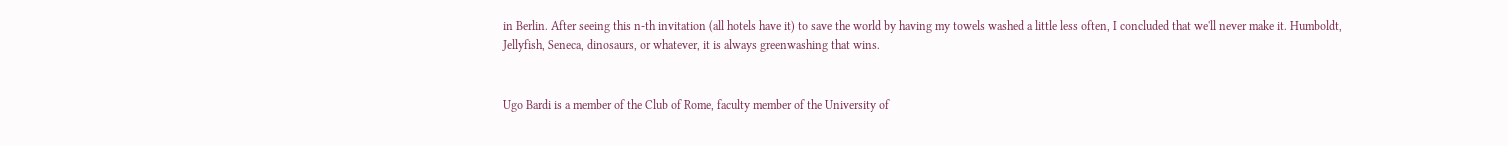in Berlin. After seeing this n-th invitation (all hotels have it) to save the world by having my towels washed a little less often, I concluded that we'll never make it. Humboldt, Jellyfish, Seneca, dinosaurs, or whatever, it is always greenwashing that wins.


Ugo Bardi is a member of the Club of Rome, faculty member of the University of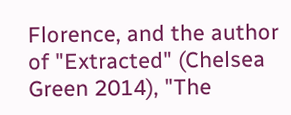Florence, and the author of "Extracted" (Chelsea Green 2014), "The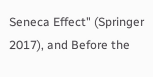Seneca Effect" (Springer 2017), and Before the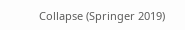Collapse (Springer 2019)